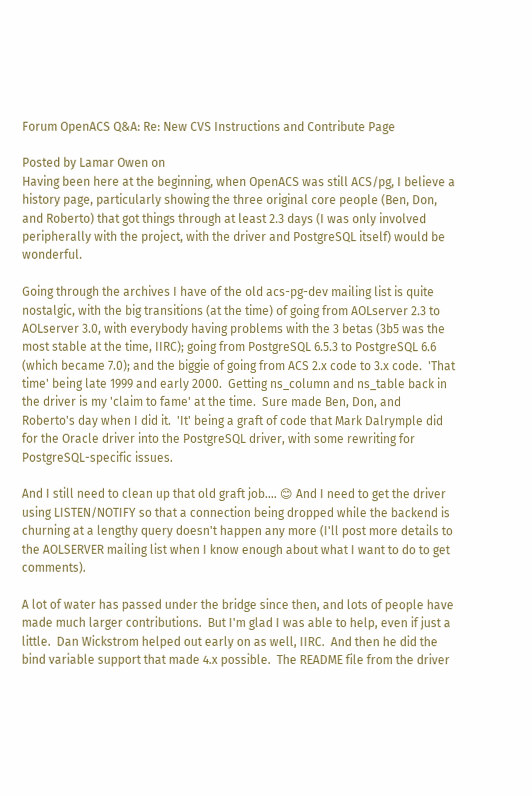Forum OpenACS Q&A: Re: New CVS Instructions and Contribute Page

Posted by Lamar Owen on
Having been here at the beginning, when OpenACS was still ACS/pg, I believe a history page, particularly showing the three original core people (Ben, Don, and Roberto) that got things through at least 2.3 days (I was only involved peripherally with the project, with the driver and PostgreSQL itself) would be wonderful.

Going through the archives I have of the old acs-pg-dev mailing list is quite nostalgic, with the big transitions (at the time) of going from AOLserver 2.3 to AOLserver 3.0, with everybody having problems with the 3 betas (3b5 was the most stable at the time, IIRC); going from PostgreSQL 6.5.3 to PostgreSQL 6.6 (which became 7.0); and the biggie of going from ACS 2.x code to 3.x code.  'That time' being late 1999 and early 2000.  Getting ns_column and ns_table back in the driver is my 'claim to fame' at the time.  Sure made Ben, Don, and Roberto's day when I did it.  'It' being a graft of code that Mark Dalrymple did for the Oracle driver into the PostgreSQL driver, with some rewriting for PostgreSQL-specific issues.

And I still need to clean up that old graft job.... 😊 And I need to get the driver using LISTEN/NOTIFY so that a connection being dropped while the backend is churning at a lengthy query doesn't happen any more (I'll post more details to the AOLSERVER mailing list when I know enough about what I want to do to get comments).

A lot of water has passed under the bridge since then, and lots of people have made much larger contributions.  But I'm glad I was able to help, even if just a little.  Dan Wickstrom helped out early on as well, IIRC.  And then he did the bind variable support that made 4.x possible.  The README file from the driver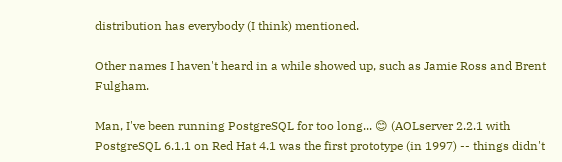distribution has everybody (I think) mentioned.

Other names I haven't heard in a while showed up, such as Jamie Ross and Brent Fulgham.

Man, I've been running PostgreSQL for too long... 😊 (AOLserver 2.2.1 with PostgreSQL 6.1.1 on Red Hat 4.1 was the first prototype (in 1997) -- things didn't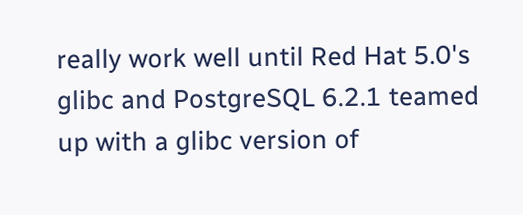really work well until Red Hat 5.0's glibc and PostgreSQL 6.2.1 teamed up with a glibc version of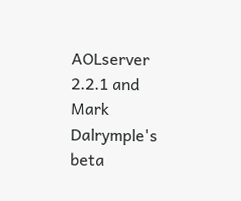AOLserver 2.2.1 and Mark Dalrymple's beta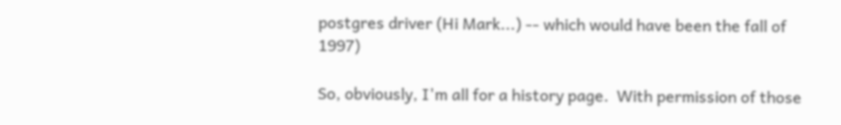postgres driver (Hi Mark...) -- which would have been the fall of 1997)

So, obviously, I'm all for a history page.  With permission of those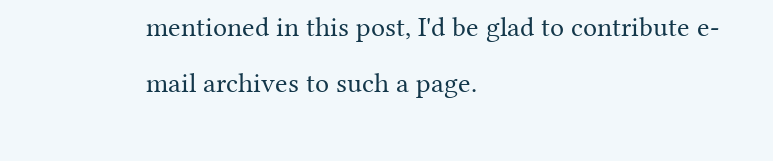mentioned in this post, I'd be glad to contribute e-mail archives to such a page.